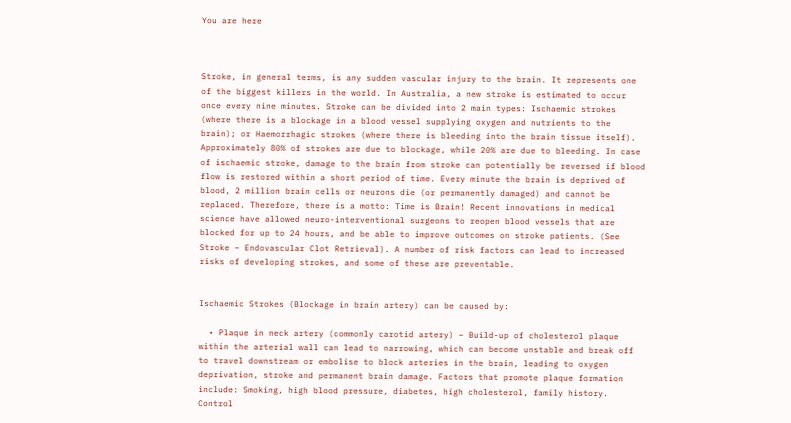You are here



Stroke, in general terms, is any sudden vascular injury to the brain. It represents one of the biggest killers in the world. In Australia, a new stroke is estimated to occur once every nine minutes. Stroke can be divided into 2 main types: Ischaemic strokes (where there is a blockage in a blood vessel supplying oxygen and nutrients to the brain); or Haemorrhagic strokes (where there is bleeding into the brain tissue itself). Approximately 80% of strokes are due to blockage, while 20% are due to bleeding. In case of ischaemic stroke, damage to the brain from stroke can potentially be reversed if blood flow is restored within a short period of time. Every minute the brain is deprived of blood, 2 million brain cells or neurons die (or permanently damaged) and cannot be replaced. Therefore, there is a motto: Time is Brain! Recent innovations in medical science have allowed neuro-interventional surgeons to reopen blood vessels that are blocked for up to 24 hours, and be able to improve outcomes on stroke patients. (See Stroke – Endovascular Clot Retrieval). A number of risk factors can lead to increased risks of developing strokes, and some of these are preventable.


Ischaemic Strokes (Blockage in brain artery) can be caused by:

  • Plaque in neck artery (commonly carotid artery) – Build-up of cholesterol plaque within the arterial wall can lead to narrowing, which can become unstable and break off to travel downstream or embolise to block arteries in the brain, leading to oxygen deprivation, stroke and permanent brain damage. Factors that promote plaque formation include: Smoking, high blood pressure, diabetes, high cholesterol, family history. Control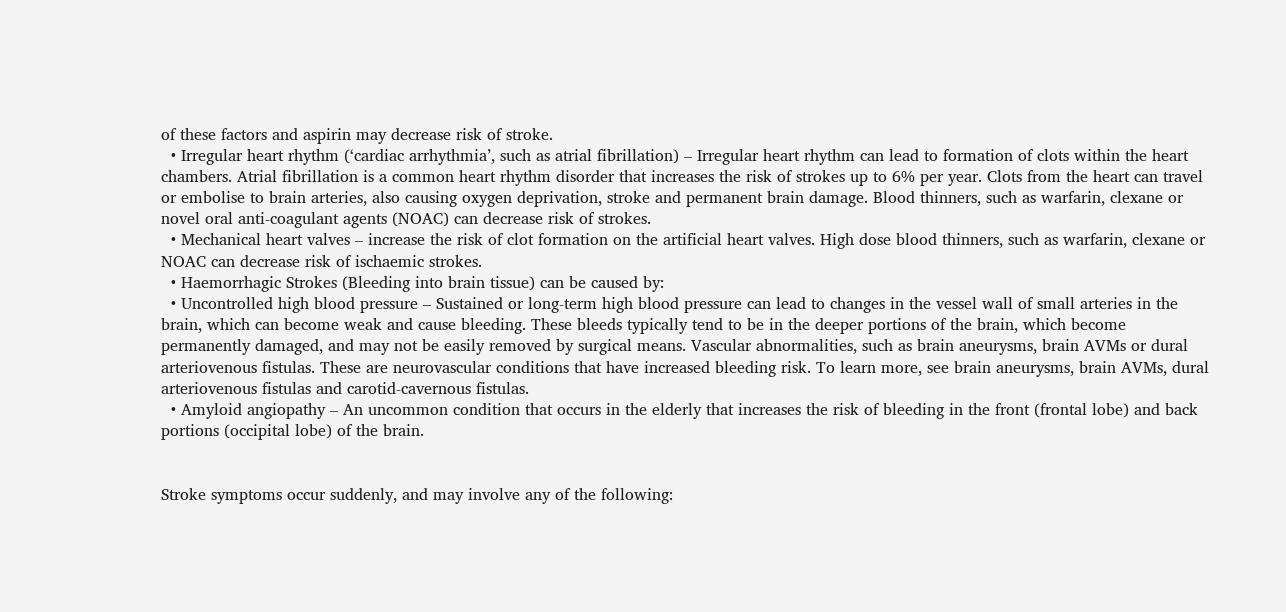of these factors and aspirin may decrease risk of stroke.
  • Irregular heart rhythm (‘cardiac arrhythmia’, such as atrial fibrillation) – Irregular heart rhythm can lead to formation of clots within the heart chambers. Atrial fibrillation is a common heart rhythm disorder that increases the risk of strokes up to 6% per year. Clots from the heart can travel or embolise to brain arteries, also causing oxygen deprivation, stroke and permanent brain damage. Blood thinners, such as warfarin, clexane or novel oral anti-coagulant agents (NOAC) can decrease risk of strokes.
  • Mechanical heart valves – increase the risk of clot formation on the artificial heart valves. High dose blood thinners, such as warfarin, clexane or NOAC can decrease risk of ischaemic strokes.
  • Haemorrhagic Strokes (Bleeding into brain tissue) can be caused by:
  • Uncontrolled high blood pressure – Sustained or long-term high blood pressure can lead to changes in the vessel wall of small arteries in the brain, which can become weak and cause bleeding. These bleeds typically tend to be in the deeper portions of the brain, which become permanently damaged, and may not be easily removed by surgical means. Vascular abnormalities, such as brain aneurysms, brain AVMs or dural arteriovenous fistulas. These are neurovascular conditions that have increased bleeding risk. To learn more, see brain aneurysms, brain AVMs, dural arteriovenous fistulas and carotid-cavernous fistulas.
  • Amyloid angiopathy – An uncommon condition that occurs in the elderly that increases the risk of bleeding in the front (frontal lobe) and back portions (occipital lobe) of the brain.


Stroke symptoms occur suddenly, and may involve any of the following: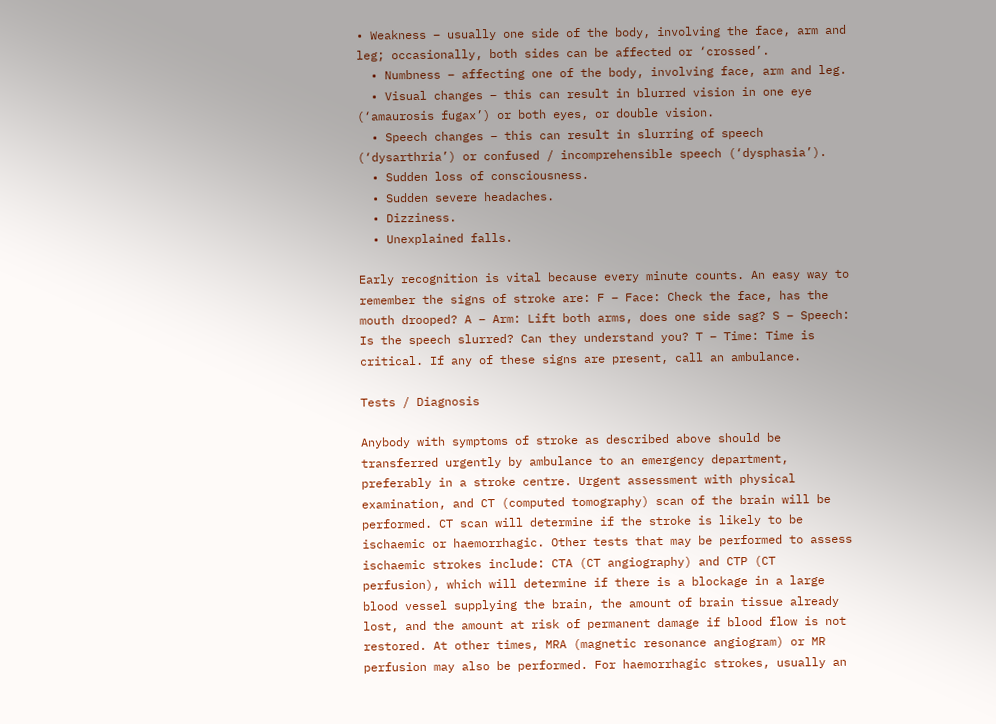• Weakness – usually one side of the body, involving the face, arm and leg; occasionally, both sides can be affected or ‘crossed’.
  • Numbness – affecting one of the body, involving face, arm and leg.
  • Visual changes – this can result in blurred vision in one eye (‘amaurosis fugax’) or both eyes, or double vision.
  • Speech changes – this can result in slurring of speech (‘dysarthria’) or confused / incomprehensible speech (‘dysphasia’).
  • Sudden loss of consciousness.
  • Sudden severe headaches.
  • Dizziness.
  • Unexplained falls.

Early recognition is vital because every minute counts. An easy way to remember the signs of stroke are: F – Face: Check the face, has the mouth drooped? A – Arm: Lift both arms, does one side sag? S – Speech: Is the speech slurred? Can they understand you? T – Time: Time is critical. If any of these signs are present, call an ambulance.

Tests / Diagnosis

Anybody with symptoms of stroke as described above should be transferred urgently by ambulance to an emergency department, preferably in a stroke centre. Urgent assessment with physical examination, and CT (computed tomography) scan of the brain will be performed. CT scan will determine if the stroke is likely to be ischaemic or haemorrhagic. Other tests that may be performed to assess ischaemic strokes include: CTA (CT angiography) and CTP (CT perfusion), which will determine if there is a blockage in a large blood vessel supplying the brain, the amount of brain tissue already lost, and the amount at risk of permanent damage if blood flow is not restored. At other times, MRA (magnetic resonance angiogram) or MR perfusion may also be performed. For haemorrhagic strokes, usually an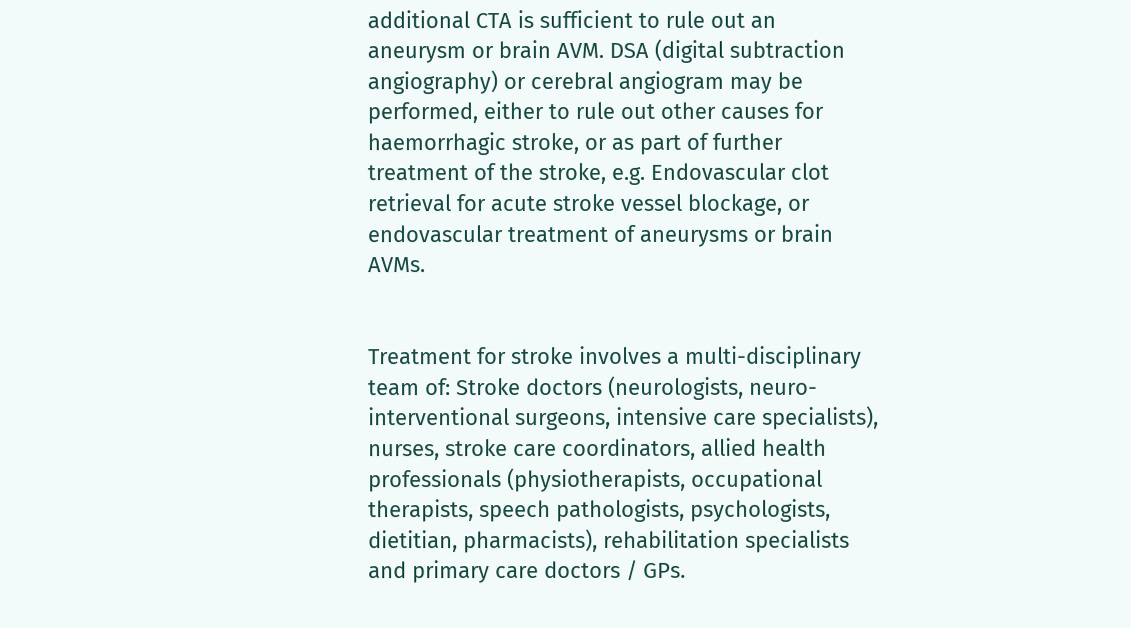additional CTA is sufficient to rule out an aneurysm or brain AVM. DSA (digital subtraction angiography) or cerebral angiogram may be performed, either to rule out other causes for haemorrhagic stroke, or as part of further treatment of the stroke, e.g. Endovascular clot retrieval for acute stroke vessel blockage, or endovascular treatment of aneurysms or brain AVMs.


Treatment for stroke involves a multi-disciplinary team of: Stroke doctors (neurologists, neuro-interventional surgeons, intensive care specialists), nurses, stroke care coordinators, allied health professionals (physiotherapists, occupational therapists, speech pathologists, psychologists, dietitian, pharmacists), rehabilitation specialists and primary care doctors / GPs.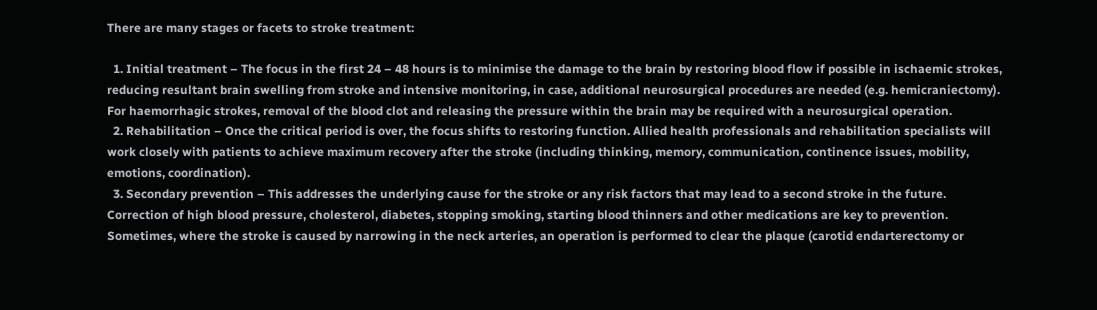There are many stages or facets to stroke treatment:

  1. Initial treatment – The focus in the first 24 – 48 hours is to minimise the damage to the brain by restoring blood flow if possible in ischaemic strokes, reducing resultant brain swelling from stroke and intensive monitoring, in case, additional neurosurgical procedures are needed (e.g. hemicraniectomy). For haemorrhagic strokes, removal of the blood clot and releasing the pressure within the brain may be required with a neurosurgical operation.
  2. Rehabilitation – Once the critical period is over, the focus shifts to restoring function. Allied health professionals and rehabilitation specialists will work closely with patients to achieve maximum recovery after the stroke (including thinking, memory, communication, continence issues, mobility, emotions, coordination).
  3. Secondary prevention – This addresses the underlying cause for the stroke or any risk factors that may lead to a second stroke in the future. Correction of high blood pressure, cholesterol, diabetes, stopping smoking, starting blood thinners and other medications are key to prevention. Sometimes, where the stroke is caused by narrowing in the neck arteries, an operation is performed to clear the plaque (carotid endarterectomy or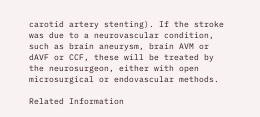carotid artery stenting). If the stroke was due to a neurovascular condition, such as brain aneurysm, brain AVM or dAVF or CCF, these will be treated by the neurosurgeon, either with open microsurgical or endovascular methods.

Related Information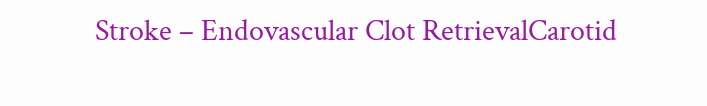Stroke – Endovascular Clot RetrievalCarotid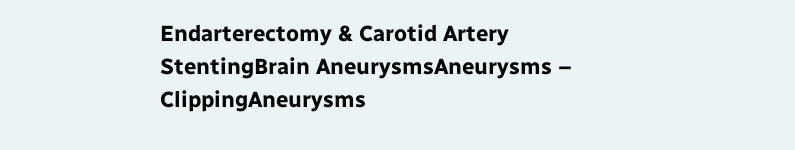Endarterectomy & Carotid Artery StentingBrain AneurysmsAneurysms – ClippingAneurysms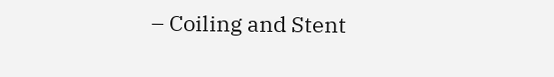– Coiling and Stent